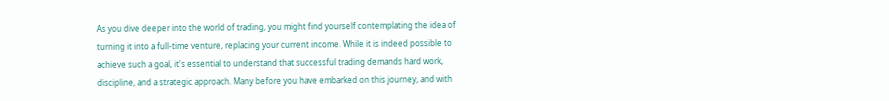As you dive deeper into the world of trading, you might find yourself contemplating the idea of turning it into a full-time venture, replacing your current income. While it is indeed possible to achieve such a goal, it's essential to understand that successful trading demands hard work, discipline, and a strategic approach. Many before you have embarked on this journey, and with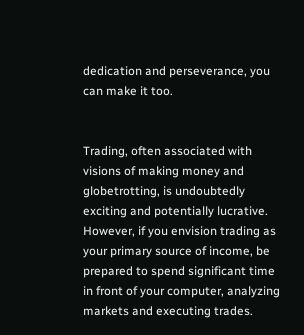dedication and perseverance, you can make it too.


Trading, often associated with visions of making money and globetrotting, is undoubtedly exciting and potentially lucrative. However, if you envision trading as your primary source of income, be prepared to spend significant time in front of your computer, analyzing markets and executing trades.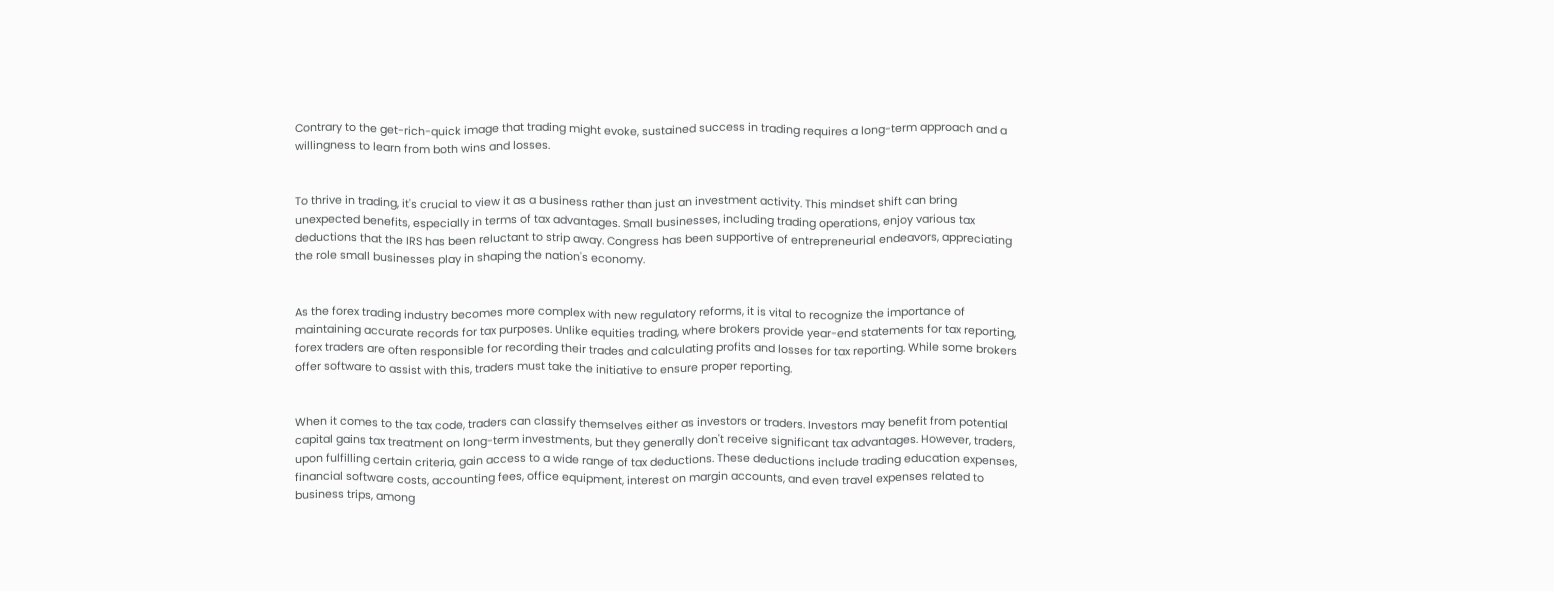Contrary to the get-rich-quick image that trading might evoke, sustained success in trading requires a long-term approach and a willingness to learn from both wins and losses.


To thrive in trading, it's crucial to view it as a business rather than just an investment activity. This mindset shift can bring unexpected benefits, especially in terms of tax advantages. Small businesses, including trading operations, enjoy various tax deductions that the IRS has been reluctant to strip away. Congress has been supportive of entrepreneurial endeavors, appreciating the role small businesses play in shaping the nation's economy.


As the forex trading industry becomes more complex with new regulatory reforms, it is vital to recognize the importance of maintaining accurate records for tax purposes. Unlike equities trading, where brokers provide year-end statements for tax reporting, forex traders are often responsible for recording their trades and calculating profits and losses for tax reporting. While some brokers offer software to assist with this, traders must take the initiative to ensure proper reporting.


When it comes to the tax code, traders can classify themselves either as investors or traders. Investors may benefit from potential capital gains tax treatment on long-term investments, but they generally don't receive significant tax advantages. However, traders, upon fulfilling certain criteria, gain access to a wide range of tax deductions. These deductions include trading education expenses, financial software costs, accounting fees, office equipment, interest on margin accounts, and even travel expenses related to business trips, among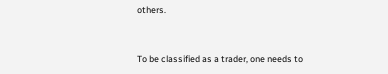others.


To be classified as a trader, one needs to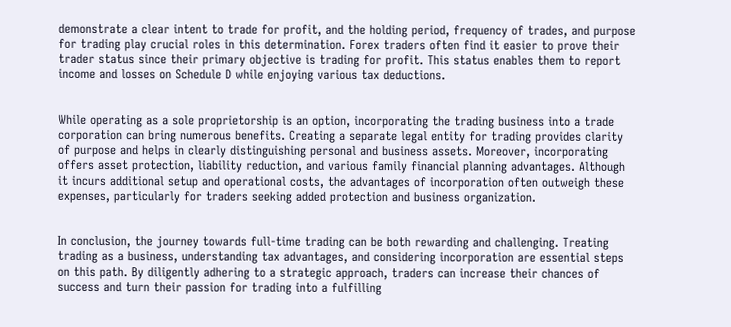demonstrate a clear intent to trade for profit, and the holding period, frequency of trades, and purpose for trading play crucial roles in this determination. Forex traders often find it easier to prove their trader status since their primary objective is trading for profit. This status enables them to report income and losses on Schedule D while enjoying various tax deductions.


While operating as a sole proprietorship is an option, incorporating the trading business into a trade corporation can bring numerous benefits. Creating a separate legal entity for trading provides clarity of purpose and helps in clearly distinguishing personal and business assets. Moreover, incorporating offers asset protection, liability reduction, and various family financial planning advantages. Although it incurs additional setup and operational costs, the advantages of incorporation often outweigh these expenses, particularly for traders seeking added protection and business organization.


In conclusion, the journey towards full-time trading can be both rewarding and challenging. Treating trading as a business, understanding tax advantages, and considering incorporation are essential steps on this path. By diligently adhering to a strategic approach, traders can increase their chances of success and turn their passion for trading into a fulfilling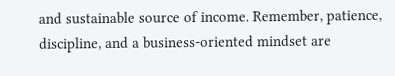and sustainable source of income. Remember, patience, discipline, and a business-oriented mindset are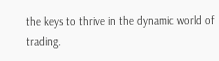the keys to thrive in the dynamic world of trading.